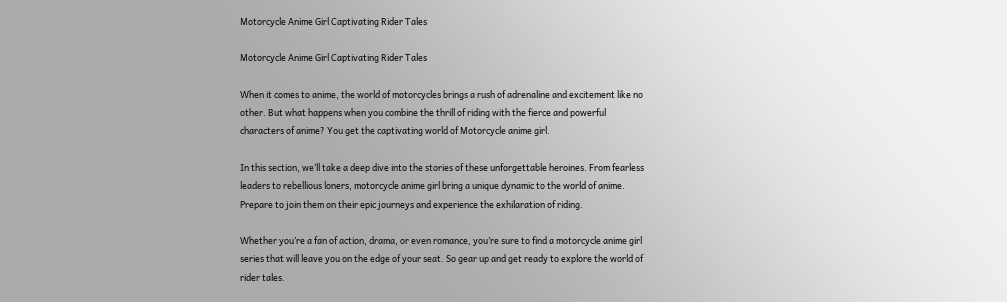Motorcycle Anime Girl Captivating Rider Tales

Motorcycle Anime Girl Captivating Rider Tales

When it comes to anime, the world of motorcycles brings a rush of adrenaline and excitement like no other. But what happens when you combine the thrill of riding with the fierce and powerful characters of anime? You get the captivating world of Motorcycle anime girl.

In this section, we’ll take a deep dive into the stories of these unforgettable heroines. From fearless leaders to rebellious loners, motorcycle anime girl bring a unique dynamic to the world of anime. Prepare to join them on their epic journeys and experience the exhilaration of riding.

Whether you’re a fan of action, drama, or even romance, you’re sure to find a motorcycle anime girl series that will leave you on the edge of your seat. So gear up and get ready to explore the world of rider tales.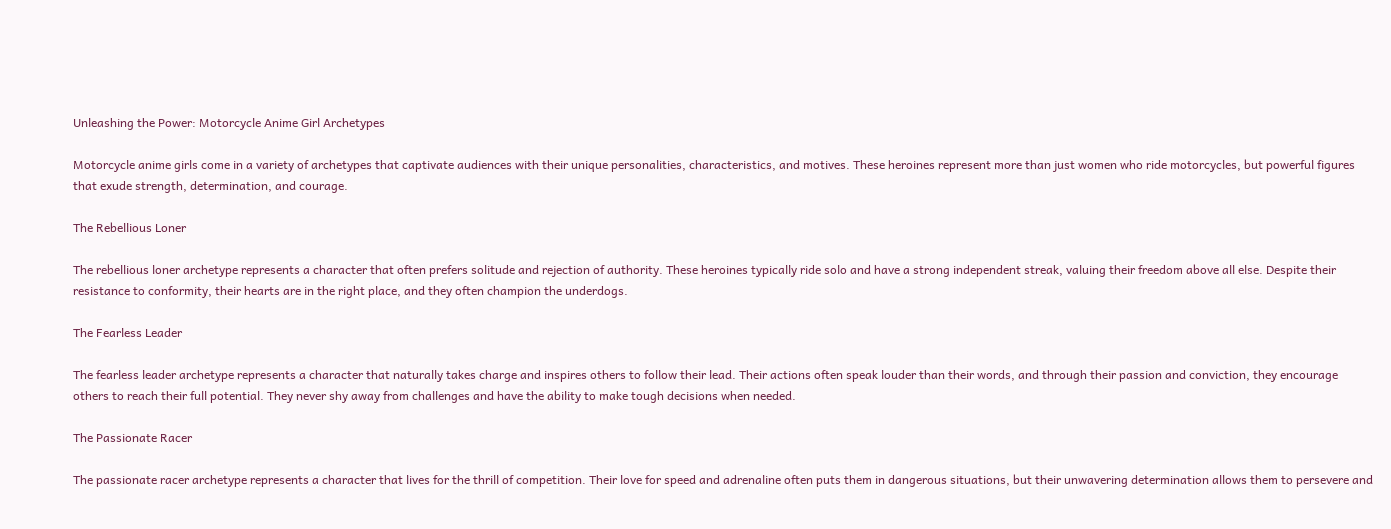Unleashing the Power: Motorcycle Anime Girl Archetypes

Motorcycle anime girls come in a variety of archetypes that captivate audiences with their unique personalities, characteristics, and motives. These heroines represent more than just women who ride motorcycles, but powerful figures that exude strength, determination, and courage.

The Rebellious Loner

The rebellious loner archetype represents a character that often prefers solitude and rejection of authority. These heroines typically ride solo and have a strong independent streak, valuing their freedom above all else. Despite their resistance to conformity, their hearts are in the right place, and they often champion the underdogs.

The Fearless Leader

The fearless leader archetype represents a character that naturally takes charge and inspires others to follow their lead. Their actions often speak louder than their words, and through their passion and conviction, they encourage others to reach their full potential. They never shy away from challenges and have the ability to make tough decisions when needed.

The Passionate Racer

The passionate racer archetype represents a character that lives for the thrill of competition. Their love for speed and adrenaline often puts them in dangerous situations, but their unwavering determination allows them to persevere and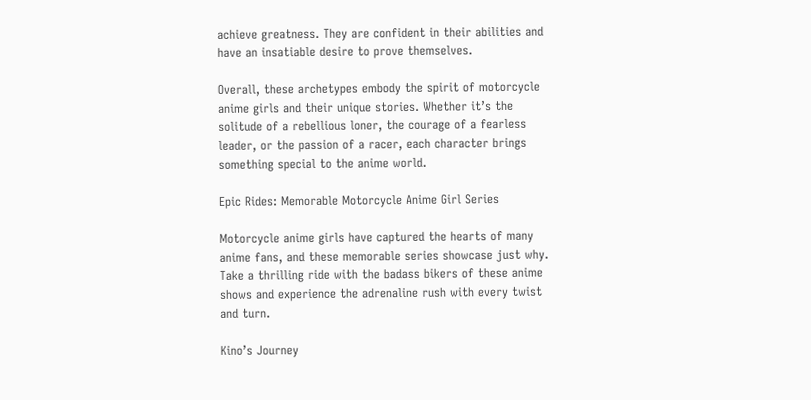achieve greatness. They are confident in their abilities and have an insatiable desire to prove themselves.

Overall, these archetypes embody the spirit of motorcycle anime girls and their unique stories. Whether it’s the solitude of a rebellious loner, the courage of a fearless leader, or the passion of a racer, each character brings something special to the anime world.

Epic Rides: Memorable Motorcycle Anime Girl Series

Motorcycle anime girls have captured the hearts of many anime fans, and these memorable series showcase just why. Take a thrilling ride with the badass bikers of these anime shows and experience the adrenaline rush with every twist and turn.

Kino’s Journey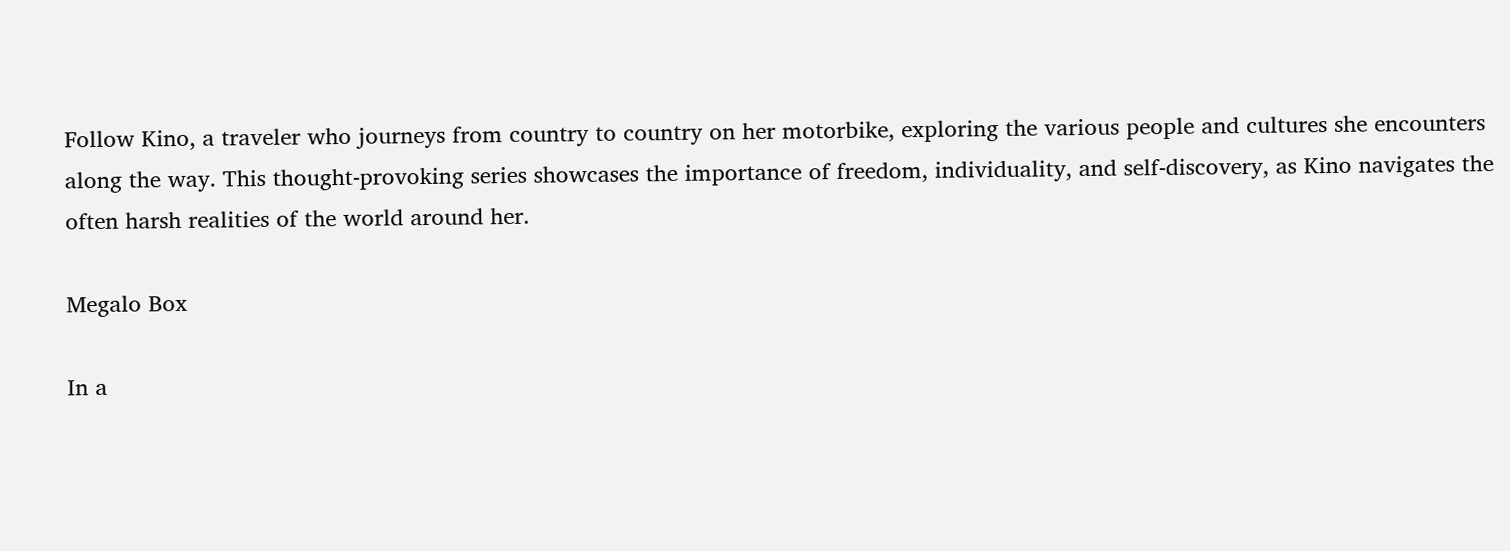Follow Kino, a traveler who journeys from country to country on her motorbike, exploring the various people and cultures she encounters along the way. This thought-provoking series showcases the importance of freedom, individuality, and self-discovery, as Kino navigates the often harsh realities of the world around her.

Megalo Box

In a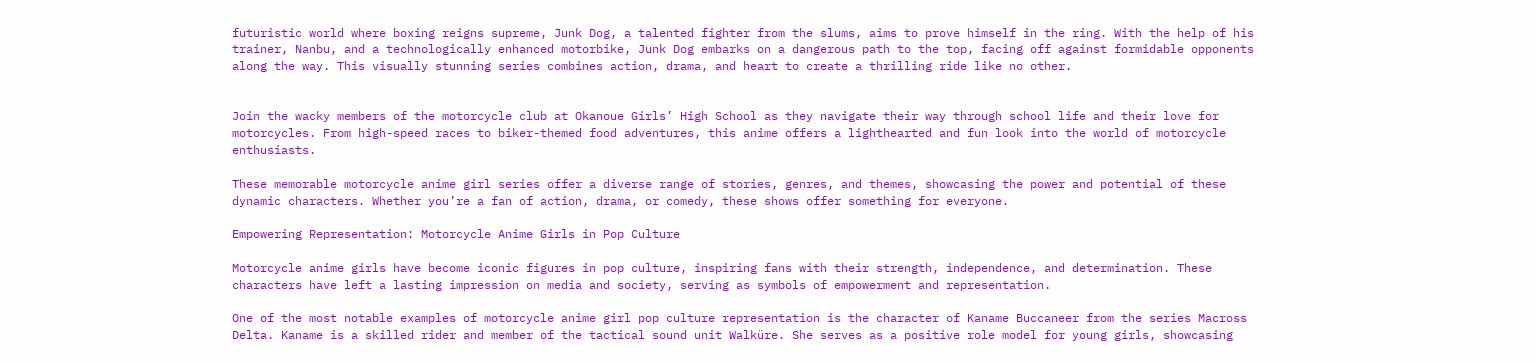futuristic world where boxing reigns supreme, Junk Dog, a talented fighter from the slums, aims to prove himself in the ring. With the help of his trainer, Nanbu, and a technologically enhanced motorbike, Junk Dog embarks on a dangerous path to the top, facing off against formidable opponents along the way. This visually stunning series combines action, drama, and heart to create a thrilling ride like no other.


Join the wacky members of the motorcycle club at Okanoue Girls’ High School as they navigate their way through school life and their love for motorcycles. From high-speed races to biker-themed food adventures, this anime offers a lighthearted and fun look into the world of motorcycle enthusiasts.

These memorable motorcycle anime girl series offer a diverse range of stories, genres, and themes, showcasing the power and potential of these dynamic characters. Whether you’re a fan of action, drama, or comedy, these shows offer something for everyone.

Empowering Representation: Motorcycle Anime Girls in Pop Culture

Motorcycle anime girls have become iconic figures in pop culture, inspiring fans with their strength, independence, and determination. These characters have left a lasting impression on media and society, serving as symbols of empowerment and representation.

One of the most notable examples of motorcycle anime girl pop culture representation is the character of Kaname Buccaneer from the series Macross Delta. Kaname is a skilled rider and member of the tactical sound unit Walküre. She serves as a positive role model for young girls, showcasing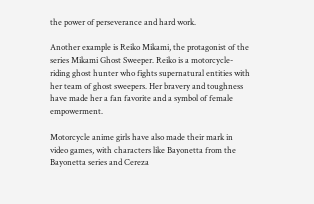the power of perseverance and hard work.

Another example is Reiko Mikami, the protagonist of the series Mikami Ghost Sweeper. Reiko is a motorcycle-riding ghost hunter who fights supernatural entities with her team of ghost sweepers. Her bravery and toughness have made her a fan favorite and a symbol of female empowerment.

Motorcycle anime girls have also made their mark in video games, with characters like Bayonetta from the Bayonetta series and Cereza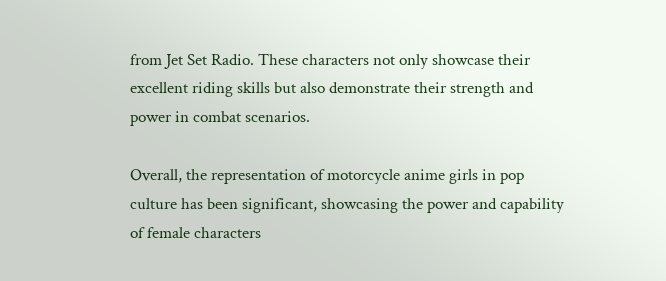from Jet Set Radio. These characters not only showcase their excellent riding skills but also demonstrate their strength and power in combat scenarios.

Overall, the representation of motorcycle anime girls in pop culture has been significant, showcasing the power and capability of female characters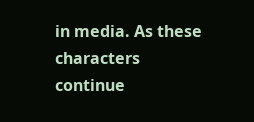in media. As these characters continue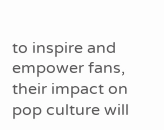to inspire and empower fans, their impact on pop culture will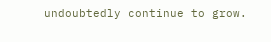undoubtedly continue to grow.